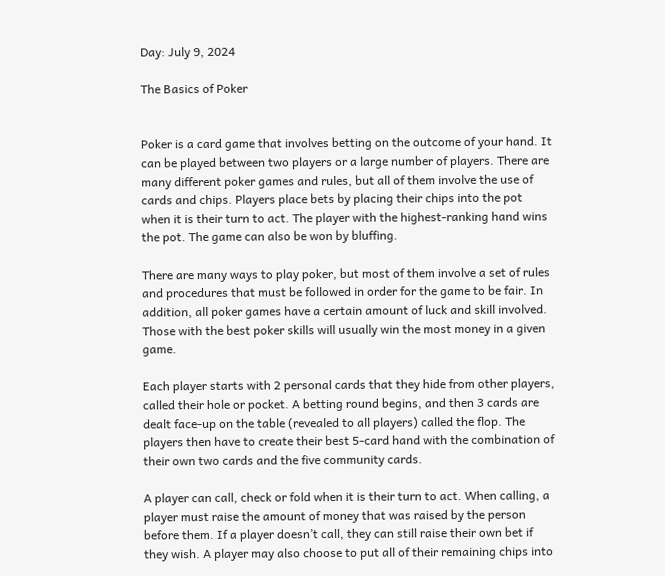Day: July 9, 2024

The Basics of Poker


Poker is a card game that involves betting on the outcome of your hand. It can be played between two players or a large number of players. There are many different poker games and rules, but all of them involve the use of cards and chips. Players place bets by placing their chips into the pot when it is their turn to act. The player with the highest-ranking hand wins the pot. The game can also be won by bluffing.

There are many ways to play poker, but most of them involve a set of rules and procedures that must be followed in order for the game to be fair. In addition, all poker games have a certain amount of luck and skill involved. Those with the best poker skills will usually win the most money in a given game.

Each player starts with 2 personal cards that they hide from other players, called their hole or pocket. A betting round begins, and then 3 cards are dealt face-up on the table (revealed to all players) called the flop. The players then have to create their best 5-card hand with the combination of their own two cards and the five community cards.

A player can call, check or fold when it is their turn to act. When calling, a player must raise the amount of money that was raised by the person before them. If a player doesn’t call, they can still raise their own bet if they wish. A player may also choose to put all of their remaining chips into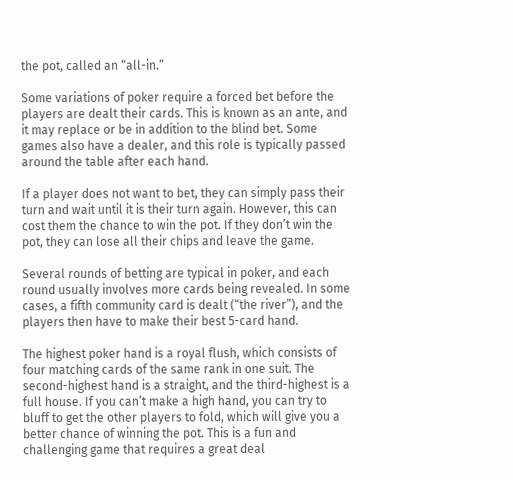the pot, called an “all-in.”

Some variations of poker require a forced bet before the players are dealt their cards. This is known as an ante, and it may replace or be in addition to the blind bet. Some games also have a dealer, and this role is typically passed around the table after each hand.

If a player does not want to bet, they can simply pass their turn and wait until it is their turn again. However, this can cost them the chance to win the pot. If they don’t win the pot, they can lose all their chips and leave the game.

Several rounds of betting are typical in poker, and each round usually involves more cards being revealed. In some cases, a fifth community card is dealt (“the river”), and the players then have to make their best 5-card hand.

The highest poker hand is a royal flush, which consists of four matching cards of the same rank in one suit. The second-highest hand is a straight, and the third-highest is a full house. If you can’t make a high hand, you can try to bluff to get the other players to fold, which will give you a better chance of winning the pot. This is a fun and challenging game that requires a great deal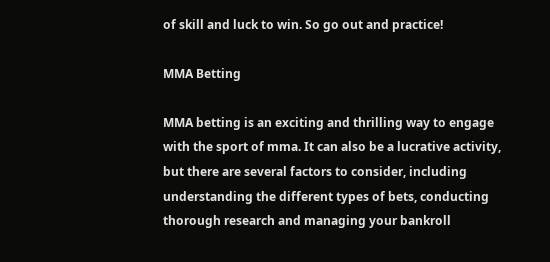of skill and luck to win. So go out and practice!

MMA Betting

MMA betting is an exciting and thrilling way to engage with the sport of mma. It can also be a lucrative activity, but there are several factors to consider, including understanding the different types of bets, conducting thorough research and managing your bankroll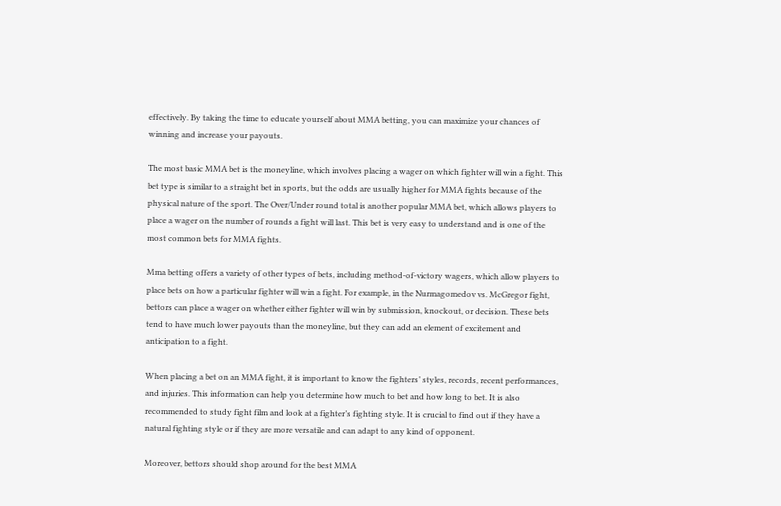effectively. By taking the time to educate yourself about MMA betting, you can maximize your chances of winning and increase your payouts.

The most basic MMA bet is the moneyline, which involves placing a wager on which fighter will win a fight. This bet type is similar to a straight bet in sports, but the odds are usually higher for MMA fights because of the physical nature of the sport. The Over/Under round total is another popular MMA bet, which allows players to place a wager on the number of rounds a fight will last. This bet is very easy to understand and is one of the most common bets for MMA fights.

Mma betting offers a variety of other types of bets, including method-of-victory wagers, which allow players to place bets on how a particular fighter will win a fight. For example, in the Nurmagomedov vs. McGregor fight, bettors can place a wager on whether either fighter will win by submission, knockout, or decision. These bets tend to have much lower payouts than the moneyline, but they can add an element of excitement and anticipation to a fight.

When placing a bet on an MMA fight, it is important to know the fighters’ styles, records, recent performances, and injuries. This information can help you determine how much to bet and how long to bet. It is also recommended to study fight film and look at a fighter’s fighting style. It is crucial to find out if they have a natural fighting style or if they are more versatile and can adapt to any kind of opponent.

Moreover, bettors should shop around for the best MMA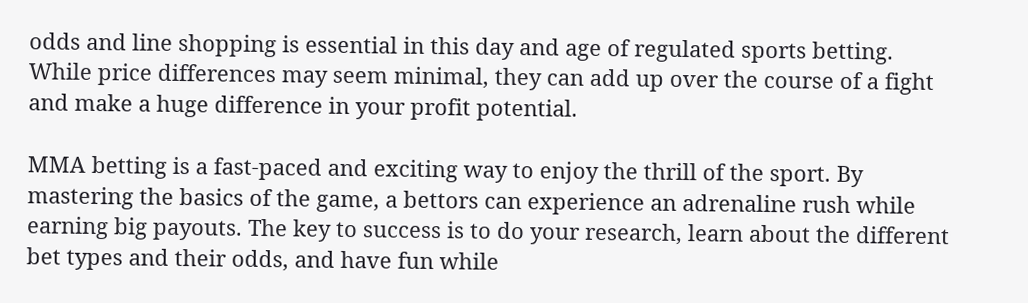odds and line shopping is essential in this day and age of regulated sports betting. While price differences may seem minimal, they can add up over the course of a fight and make a huge difference in your profit potential.

MMA betting is a fast-paced and exciting way to enjoy the thrill of the sport. By mastering the basics of the game, a bettors can experience an adrenaline rush while earning big payouts. The key to success is to do your research, learn about the different bet types and their odds, and have fun while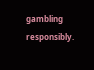gambling responsibly.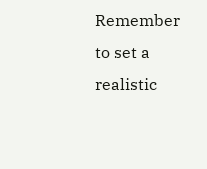Remember to set a realistic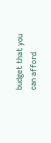budget that you can afford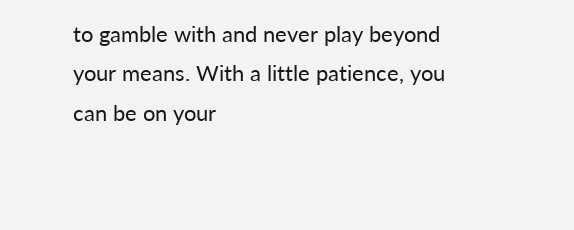to gamble with and never play beyond your means. With a little patience, you can be on your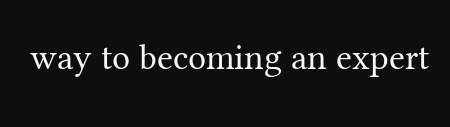way to becoming an expert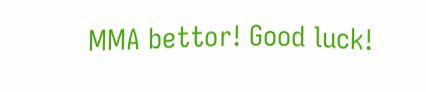MMA bettor! Good luck!